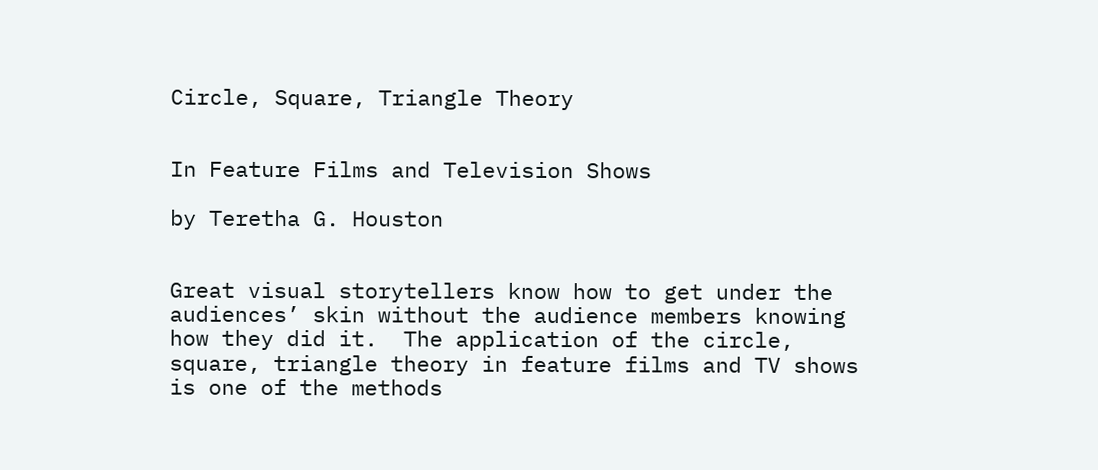Circle, Square, Triangle Theory


In Feature Films and Television Shows

by Teretha G. Houston


Great visual storytellers know how to get under the audiences’ skin without the audience members knowing how they did it.  The application of the circle, square, triangle theory in feature films and TV shows is one of the methods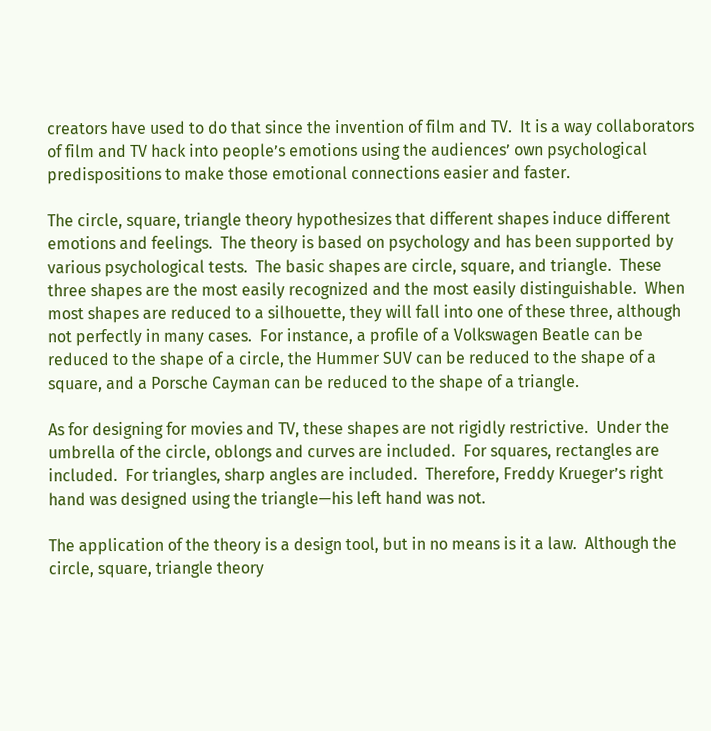creators have used to do that since the invention of film and TV.  It is a way collaborators of film and TV hack into people’s emotions using the audiences’ own psychological predispositions to make those emotional connections easier and faster.

The circle, square, triangle theory hypothesizes that different shapes induce different emotions and feelings.  The theory is based on psychology and has been supported by various psychological tests.  The basic shapes are circle, square, and triangle.  These three shapes are the most easily recognized and the most easily distinguishable.  When most shapes are reduced to a silhouette, they will fall into one of these three, although not perfectly in many cases.  For instance, a profile of a Volkswagen Beatle can be reduced to the shape of a circle, the Hummer SUV can be reduced to the shape of a square, and a Porsche Cayman can be reduced to the shape of a triangle.

As for designing for movies and TV, these shapes are not rigidly restrictive.  Under the umbrella of the circle, oblongs and curves are included.  For squares, rectangles are included.  For triangles, sharp angles are included.  Therefore, Freddy Krueger’s right hand was designed using the triangle—his left hand was not.

The application of the theory is a design tool, but in no means is it a law.  Although the circle, square, triangle theory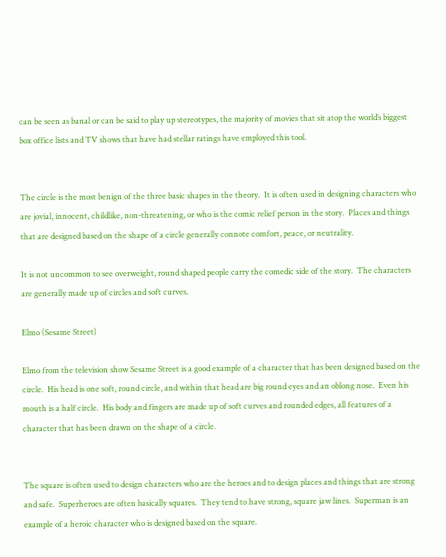can be seen as banal or can be said to play up stereotypes, the majority of movies that sit atop the world’s biggest box office lists and TV shows that have had stellar ratings have employed this tool.


The circle is the most benign of the three basic shapes in the theory.  It is often used in designing characters who are jovial, innocent, childlike, non-threatening, or who is the comic relief person in the story.  Places and things that are designed based on the shape of a circle generally connote comfort, peace, or neutrality.

It is not uncommon to see overweight, round shaped people carry the comedic side of the story.  The characters are generally made up of circles and soft curves.

Elmo (Sesame Street)

Elmo from the television show Sesame Street is a good example of a character that has been designed based on the circle.  His head is one soft, round circle, and within that head are big round eyes and an oblong nose.  Even his mouth is a half circle.  His body and fingers are made up of soft curves and rounded edges, all features of a character that has been drawn on the shape of a circle.


The square is often used to design characters who are the heroes and to design places and things that are strong and safe.  Superheroes are often basically squares.  They tend to have strong, square jaw lines.  Superman is an example of a heroic character who is designed based on the square.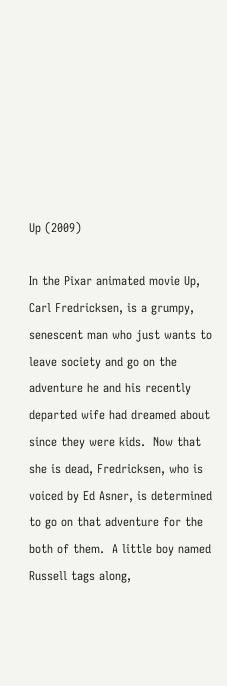Up (2009)

In the Pixar animated movie Up, Carl Fredricksen, is a grumpy, senescent man who just wants to leave society and go on the adventure he and his recently departed wife had dreamed about since they were kids.  Now that she is dead, Fredricksen, who is voiced by Ed Asner, is determined to go on that adventure for the both of them.  A little boy named Russell tags along,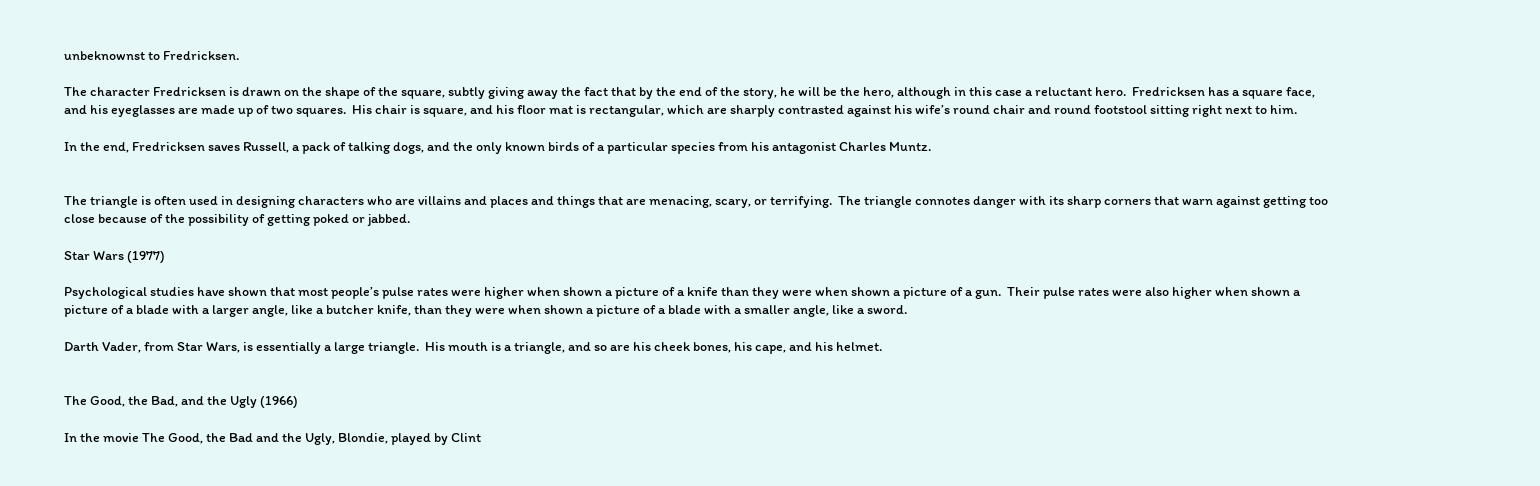unbeknownst to Fredricksen.

The character Fredricksen is drawn on the shape of the square, subtly giving away the fact that by the end of the story, he will be the hero, although in this case a reluctant hero.  Fredricksen has a square face, and his eyeglasses are made up of two squares.  His chair is square, and his floor mat is rectangular, which are sharply contrasted against his wife’s round chair and round footstool sitting right next to him.

In the end, Fredricksen saves Russell, a pack of talking dogs, and the only known birds of a particular species from his antagonist Charles Muntz.


The triangle is often used in designing characters who are villains and places and things that are menacing, scary, or terrifying.  The triangle connotes danger with its sharp corners that warn against getting too close because of the possibility of getting poked or jabbed.

Star Wars (1977)

Psychological studies have shown that most people’s pulse rates were higher when shown a picture of a knife than they were when shown a picture of a gun.  Their pulse rates were also higher when shown a picture of a blade with a larger angle, like a butcher knife, than they were when shown a picture of a blade with a smaller angle, like a sword.

Darth Vader, from Star Wars, is essentially a large triangle.  His mouth is a triangle, and so are his cheek bones, his cape, and his helmet.


The Good, the Bad, and the Ugly (1966)

In the movie The Good, the Bad and the Ugly, Blondie, played by Clint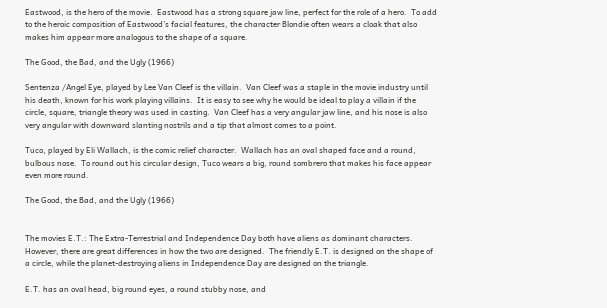Eastwood, is the hero of the movie.  Eastwood has a strong square jaw line, perfect for the role of a hero.  To add to the heroic composition of Eastwood’s facial features, the character Blondie often wears a cloak that also makes him appear more analogous to the shape of a square.

The Good, the Bad, and the Ugly (1966)

Sentenza /Angel Eye, played by Lee Van Cleef is the villain.  Van Cleef was a staple in the movie industry until his death, known for his work playing villains.  It is easy to see why he would be ideal to play a villain if the circle, square, triangle theory was used in casting.  Van Cleef has a very angular jaw line, and his nose is also very angular with downward slanting nostrils and a tip that almost comes to a point.

Tuco, played by Eli Wallach, is the comic relief character.  Wallach has an oval shaped face and a round, bulbous nose.  To round out his circular design, Tuco wears a big, round sombrero that makes his face appear even more round.

The Good, the Bad, and the Ugly (1966)


The movies E.T.: The Extra-Terrestrial and Independence Day both have aliens as dominant characters.  However, there are great differences in how the two are designed.  The friendly E.T. is designed on the shape of a circle, while the planet-destroying aliens in Independence Day are designed on the triangle.

E.T. has an oval head, big round eyes, a round stubby nose, and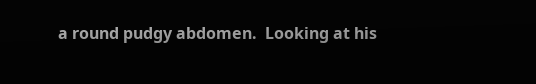a round pudgy abdomen.  Looking at his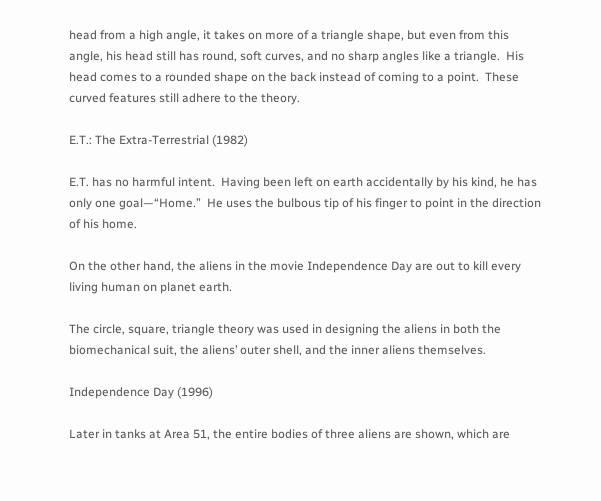head from a high angle, it takes on more of a triangle shape, but even from this angle, his head still has round, soft curves, and no sharp angles like a triangle.  His head comes to a rounded shape on the back instead of coming to a point.  These curved features still adhere to the theory.

E.T.: The Extra-Terrestrial (1982)

E.T. has no harmful intent.  Having been left on earth accidentally by his kind, he has only one goal—“Home.”  He uses the bulbous tip of his finger to point in the direction of his home.

On the other hand, the aliens in the movie Independence Day are out to kill every living human on planet earth.

The circle, square, triangle theory was used in designing the aliens in both the biomechanical suit, the aliens’ outer shell, and the inner aliens themselves.

Independence Day (1996)

Later in tanks at Area 51, the entire bodies of three aliens are shown, which are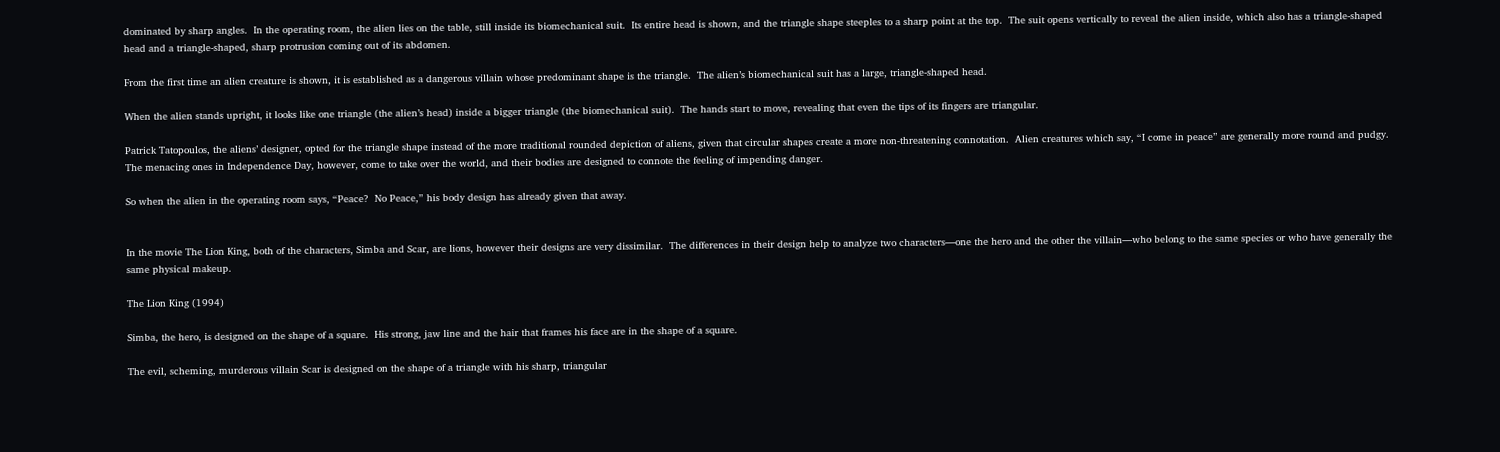dominated by sharp angles.  In the operating room, the alien lies on the table, still inside its biomechanical suit.  Its entire head is shown, and the triangle shape steeples to a sharp point at the top.  The suit opens vertically to reveal the alien inside, which also has a triangle-shaped head and a triangle-shaped, sharp protrusion coming out of its abdomen.

From the first time an alien creature is shown, it is established as a dangerous villain whose predominant shape is the triangle.  The alien’s biomechanical suit has a large, triangle-shaped head.

When the alien stands upright, it looks like one triangle (the alien’s head) inside a bigger triangle (the biomechanical suit).  The hands start to move, revealing that even the tips of its fingers are triangular.

Patrick Tatopoulos, the aliens’ designer, opted for the triangle shape instead of the more traditional rounded depiction of aliens, given that circular shapes create a more non-threatening connotation.  Alien creatures which say, “I come in peace” are generally more round and pudgy.  The menacing ones in Independence Day, however, come to take over the world, and their bodies are designed to connote the feeling of impending danger.

So when the alien in the operating room says, “Peace?  No Peace,” his body design has already given that away.


In the movie The Lion King, both of the characters, Simba and Scar, are lions, however their designs are very dissimilar.  The differences in their design help to analyze two characters—one the hero and the other the villain—who belong to the same species or who have generally the same physical makeup.

The Lion King (1994)

Simba, the hero, is designed on the shape of a square.  His strong, jaw line and the hair that frames his face are in the shape of a square.

The evil, scheming, murderous villain Scar is designed on the shape of a triangle with his sharp, triangular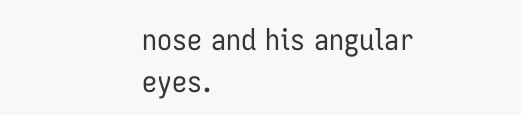nose and his angular eyes.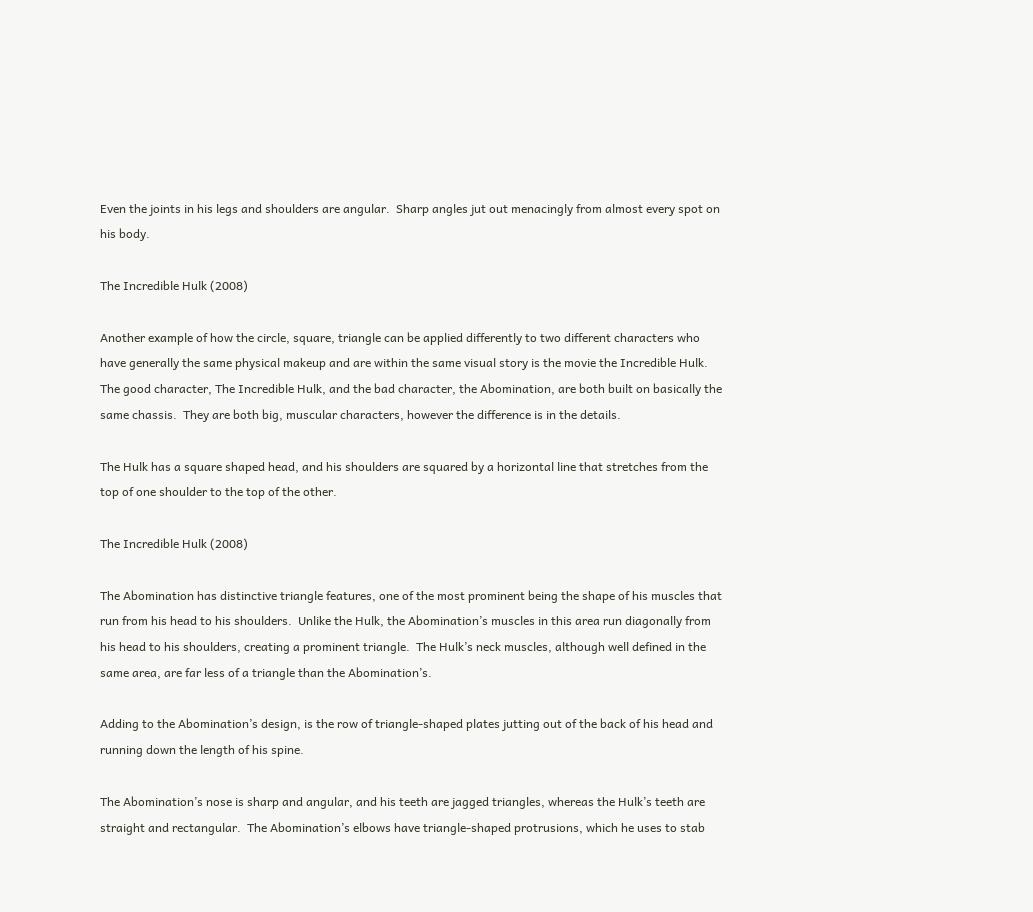Even the joints in his legs and shoulders are angular.  Sharp angles jut out menacingly from almost every spot on his body.

The Incredible Hulk (2008)

Another example of how the circle, square, triangle can be applied differently to two different characters who have generally the same physical makeup and are within the same visual story is the movie the Incredible Hulk.  The good character, The Incredible Hulk, and the bad character, the Abomination, are both built on basically the same chassis.  They are both big, muscular characters, however the difference is in the details.

The Hulk has a square shaped head, and his shoulders are squared by a horizontal line that stretches from the top of one shoulder to the top of the other.

The Incredible Hulk (2008)

The Abomination has distinctive triangle features, one of the most prominent being the shape of his muscles that run from his head to his shoulders.  Unlike the Hulk, the Abomination’s muscles in this area run diagonally from his head to his shoulders, creating a prominent triangle.  The Hulk’s neck muscles, although well defined in the same area, are far less of a triangle than the Abomination’s.

Adding to the Abomination’s design, is the row of triangle-shaped plates jutting out of the back of his head and running down the length of his spine.

The Abomination’s nose is sharp and angular, and his teeth are jagged triangles, whereas the Hulk’s teeth are straight and rectangular.  The Abomination’s elbows have triangle-shaped protrusions, which he uses to stab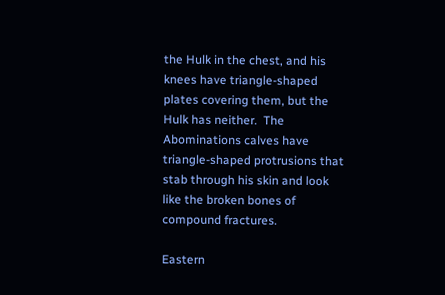the Hulk in the chest, and his knees have triangle-shaped plates covering them, but the Hulk has neither.  The Abominations calves have triangle-shaped protrusions that stab through his skin and look like the broken bones of compound fractures.

Eastern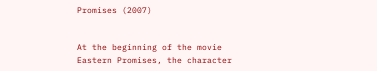Promises (2007)


At the beginning of the movie Eastern Promises, the character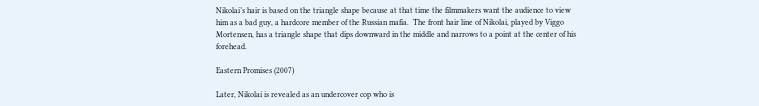Nikolai’s hair is based on the triangle shape because at that time the filmmakers want the audience to view him as a bad guy, a hardcore member of the Russian mafia.  The front hair line of Nikolai, played by Viggo Mortensen, has a triangle shape that dips downward in the middle and narrows to a point at the center of his forehead.

Eastern Promises (2007)

Later, Nikolai is revealed as an undercover cop who is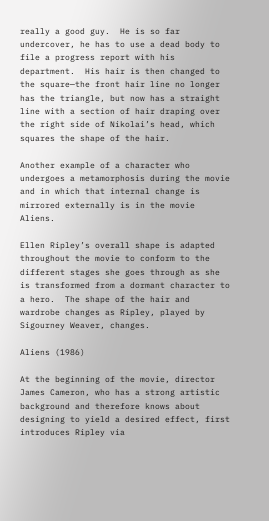really a good guy.  He is so far undercover, he has to use a dead body to file a progress report with his department.  His hair is then changed to the square—the front hair line no longer has the triangle, but now has a straight line with a section of hair draping over the right side of Nikolai’s head, which squares the shape of the hair.

Another example of a character who undergoes a metamorphosis during the movie and in which that internal change is mirrored externally is in the movie Aliens.

Ellen Ripley’s overall shape is adapted throughout the movie to conform to the different stages she goes through as she is transformed from a dormant character to a hero.  The shape of the hair and wardrobe changes as Ripley, played by Sigourney Weaver, changes.

Aliens (1986)

At the beginning of the movie, director James Cameron, who has a strong artistic background and therefore knows about designing to yield a desired effect, first introduces Ripley via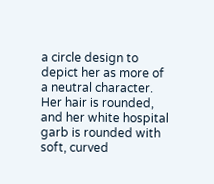a circle design to depict her as more of a neutral character.  Her hair is rounded, and her white hospital garb is rounded with soft, curved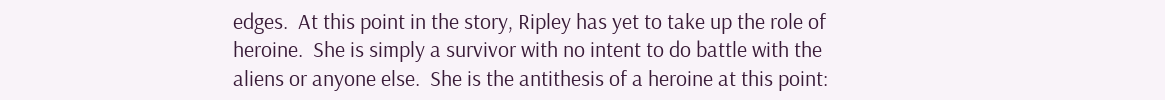edges.  At this point in the story, Ripley has yet to take up the role of heroine.  She is simply a survivor with no intent to do battle with the aliens or anyone else.  She is the antithesis of a heroine at this point: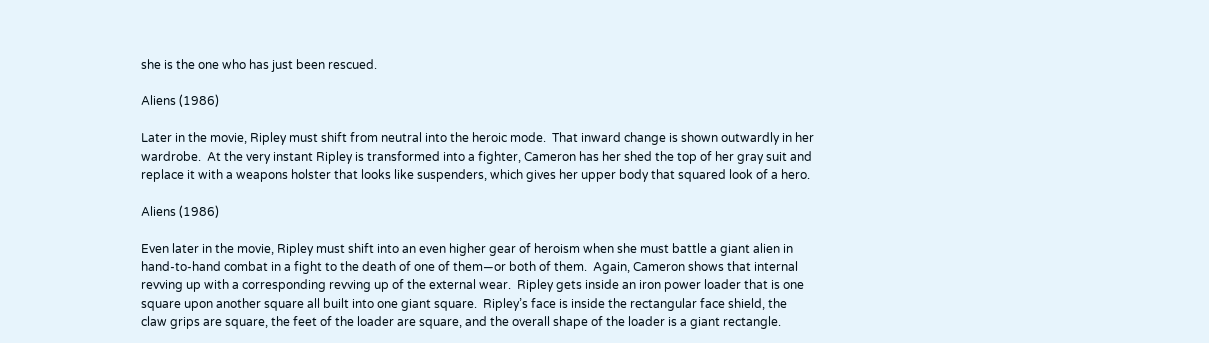she is the one who has just been rescued.

Aliens (1986)

Later in the movie, Ripley must shift from neutral into the heroic mode.  That inward change is shown outwardly in her wardrobe.  At the very instant Ripley is transformed into a fighter, Cameron has her shed the top of her gray suit and replace it with a weapons holster that looks like suspenders, which gives her upper body that squared look of a hero.

Aliens (1986)

Even later in the movie, Ripley must shift into an even higher gear of heroism when she must battle a giant alien in hand-to-hand combat in a fight to the death of one of them—or both of them.  Again, Cameron shows that internal revving up with a corresponding revving up of the external wear.  Ripley gets inside an iron power loader that is one square upon another square all built into one giant square.  Ripley’s face is inside the rectangular face shield, the claw grips are square, the feet of the loader are square, and the overall shape of the loader is a giant rectangle.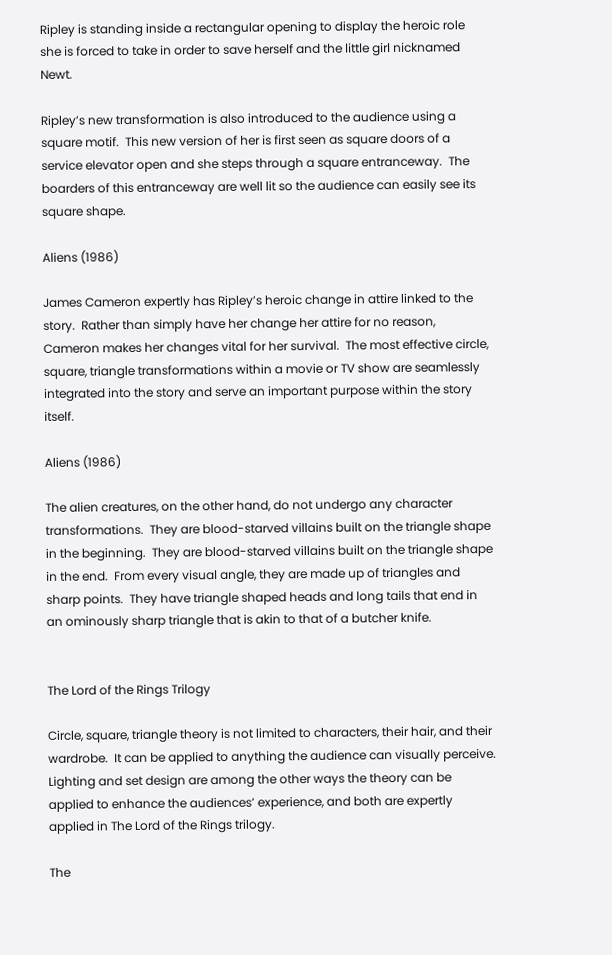Ripley is standing inside a rectangular opening to display the heroic role she is forced to take in order to save herself and the little girl nicknamed Newt.

Ripley’s new transformation is also introduced to the audience using a square motif.  This new version of her is first seen as square doors of a service elevator open and she steps through a square entranceway.  The boarders of this entranceway are well lit so the audience can easily see its square shape.

Aliens (1986)

James Cameron expertly has Ripley’s heroic change in attire linked to the story.  Rather than simply have her change her attire for no reason, Cameron makes her changes vital for her survival.  The most effective circle, square, triangle transformations within a movie or TV show are seamlessly integrated into the story and serve an important purpose within the story itself.

Aliens (1986)

The alien creatures, on the other hand, do not undergo any character transformations.  They are blood-starved villains built on the triangle shape in the beginning.  They are blood-starved villains built on the triangle shape in the end.  From every visual angle, they are made up of triangles and sharp points.  They have triangle shaped heads and long tails that end in an ominously sharp triangle that is akin to that of a butcher knife.


The Lord of the Rings Trilogy

Circle, square, triangle theory is not limited to characters, their hair, and their wardrobe.  It can be applied to anything the audience can visually perceive.  Lighting and set design are among the other ways the theory can be applied to enhance the audiences’ experience, and both are expertly applied in The Lord of the Rings trilogy.

The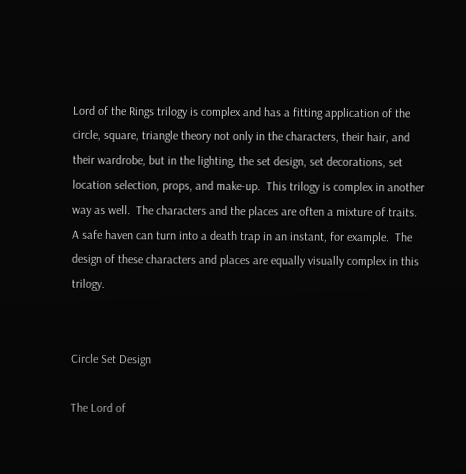Lord of the Rings trilogy is complex and has a fitting application of the circle, square, triangle theory not only in the characters, their hair, and their wardrobe, but in the lighting, the set design, set decorations, set location selection, props, and make-up.  This trilogy is complex in another way as well.  The characters and the places are often a mixture of traits.  A safe haven can turn into a death trap in an instant, for example.  The design of these characters and places are equally visually complex in this trilogy.


Circle Set Design

The Lord of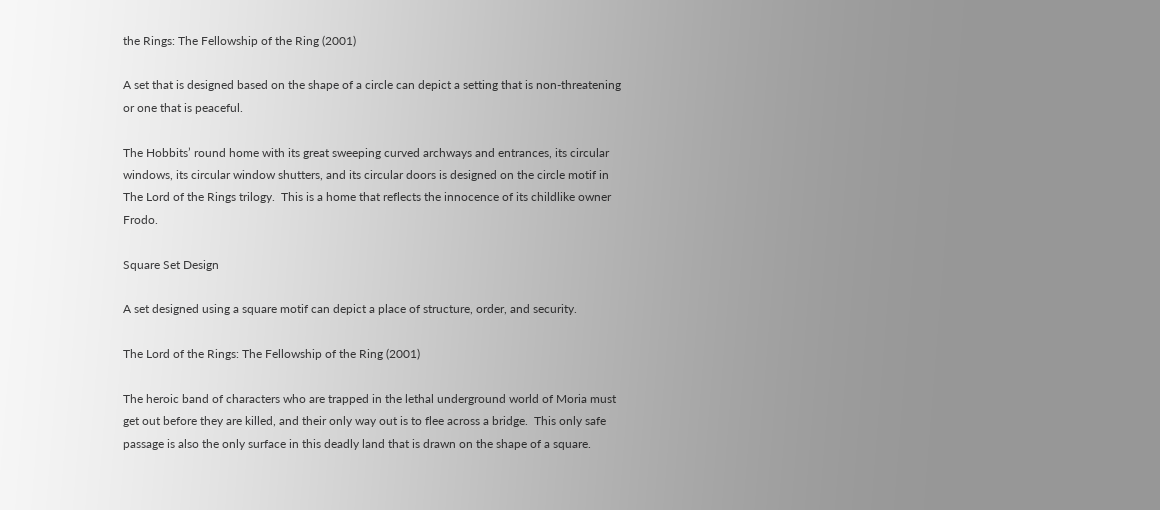the Rings: The Fellowship of the Ring (2001)

A set that is designed based on the shape of a circle can depict a setting that is non-threatening or one that is peaceful.

The Hobbits’ round home with its great sweeping curved archways and entrances, its circular windows, its circular window shutters, and its circular doors is designed on the circle motif in The Lord of the Rings trilogy.  This is a home that reflects the innocence of its childlike owner Frodo.

Square Set Design

A set designed using a square motif can depict a place of structure, order, and security.

The Lord of the Rings: The Fellowship of the Ring (2001)

The heroic band of characters who are trapped in the lethal underground world of Moria must get out before they are killed, and their only way out is to flee across a bridge.  This only safe passage is also the only surface in this deadly land that is drawn on the shape of a square.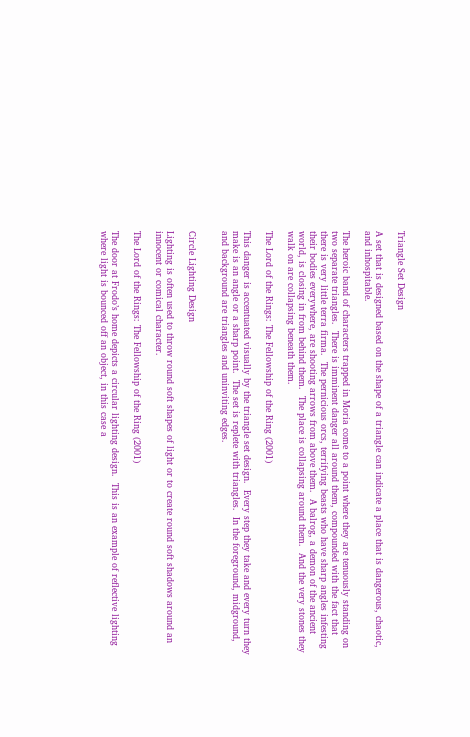Triangle Set Design

A set that is designed based on the shape of a triangle can indicate a place that is dangerous, chaotic, and inhospitable.

The heroic band of characters trapped in Moria come to a point where they are tenuously standing on two separate triangles.  There is imminent danger all around them, compounded with the fact that there is very little terra firma.  The pernicious orcs, terrifying beasts who have sharp angles infesting their bodies everywhere, are shooting arrows from above them.  A balrog, a demon of the ancient world, is closing in from behind them.  The place is collapsing around them.  And the very stones they walk on are collapsing beneath them.

The Lord of the Rings: The Fellowship of the Ring (2001)

This danger is accentuated visually by the triangle set design.  Every step they take and every turn they make is an angle or a sharp point.  The set is replete with triangles.  In the foreground, midground, and background are triangles and uninviting edges.


Circle Lighting Design

Lighting is often used to throw round soft shapes of light or to create round soft shadows around an innocent or comical character.

The Lord of the Rings: The Fellowship of the Ring (2001)

The door at Frodo’s home depicts a circular lighting design.  This is an example of reflective lighting where light is bounced off an object, in this case a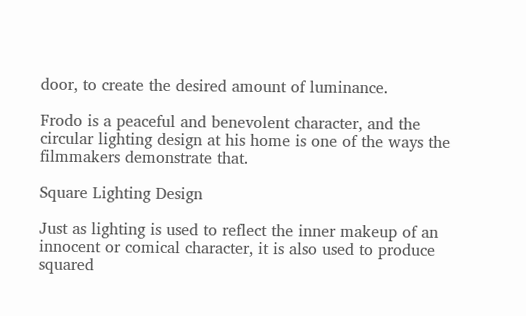door, to create the desired amount of luminance.

Frodo is a peaceful and benevolent character, and the circular lighting design at his home is one of the ways the filmmakers demonstrate that.

Square Lighting Design

Just as lighting is used to reflect the inner makeup of an innocent or comical character, it is also used to produce squared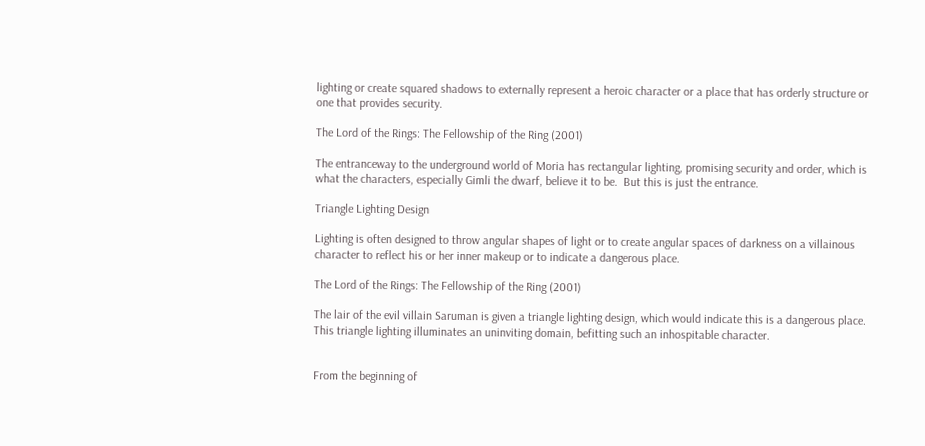lighting or create squared shadows to externally represent a heroic character or a place that has orderly structure or one that provides security.

The Lord of the Rings: The Fellowship of the Ring (2001)

The entranceway to the underground world of Moria has rectangular lighting, promising security and order, which is what the characters, especially Gimli the dwarf, believe it to be.  But this is just the entrance.

Triangle Lighting Design

Lighting is often designed to throw angular shapes of light or to create angular spaces of darkness on a villainous character to reflect his or her inner makeup or to indicate a dangerous place.

The Lord of the Rings: The Fellowship of the Ring (2001)

The lair of the evil villain Saruman is given a triangle lighting design, which would indicate this is a dangerous place.  This triangle lighting illuminates an uninviting domain, befitting such an inhospitable character.


From the beginning of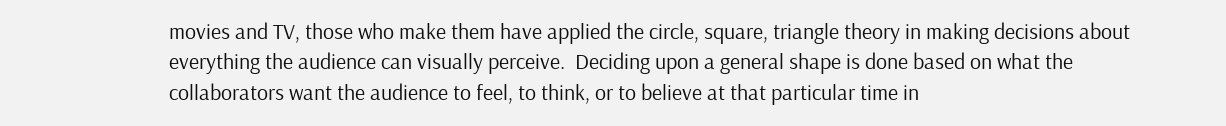movies and TV, those who make them have applied the circle, square, triangle theory in making decisions about everything the audience can visually perceive.  Deciding upon a general shape is done based on what the collaborators want the audience to feel, to think, or to believe at that particular time in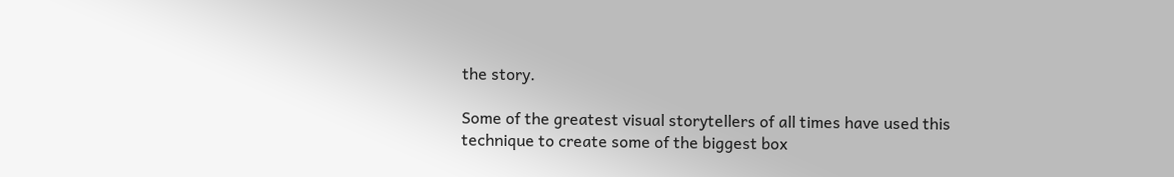the story.

Some of the greatest visual storytellers of all times have used this technique to create some of the biggest box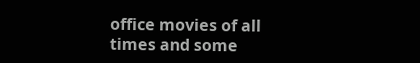office movies of all times and some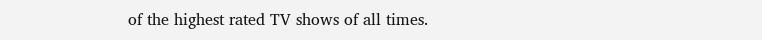of the highest rated TV shows of all times.